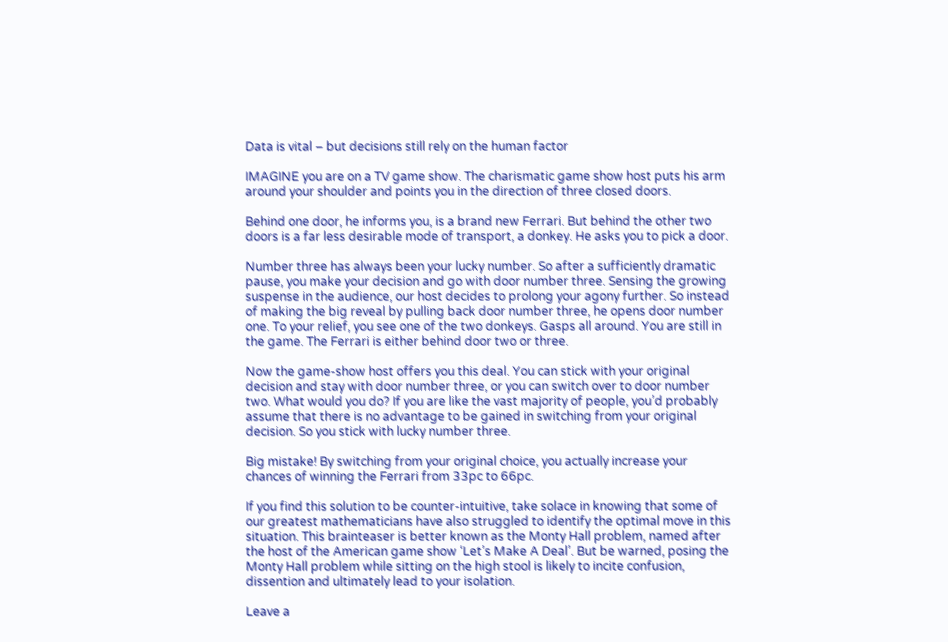Data is vital – but decisions still rely on the human factor

IMAGINE you are on a TV game show. The charismatic game show host puts his arm around your shoulder and points you in the direction of three closed doors.

Behind one door, he informs you, is a brand new Ferrari. But behind the other two doors is a far less desirable mode of transport, a donkey. He asks you to pick a door.

Number three has always been your lucky number. So after a sufficiently dramatic pause, you make your decision and go with door number three. Sensing the growing suspense in the audience, our host decides to prolong your agony further. So instead of making the big reveal by pulling back door number three, he opens door number one. To your relief, you see one of the two donkeys. Gasps all around. You are still in the game. The Ferrari is either behind door two or three.

Now the game-show host offers you this deal. You can stick with your original decision and stay with door number three, or you can switch over to door number two. What would you do? If you are like the vast majority of people, you’d probably assume that there is no advantage to be gained in switching from your original decision. So you stick with lucky number three.

Big mistake! By switching from your original choice, you actually increase your chances of winning the Ferrari from 33pc to 66pc.

If you find this solution to be counter-intuitive, take solace in knowing that some of our greatest mathematicians have also struggled to identify the optimal move in this situation. This brainteaser is better known as the Monty Hall problem, named after the host of the American game show ‘Let’s Make A Deal’. But be warned, posing the Monty Hall problem while sitting on the high stool is likely to incite confusion, dissention and ultimately lead to your isolation.

Leave a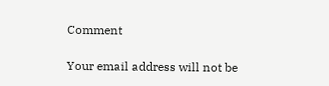Comment

Your email address will not be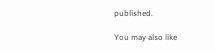published.

You may also like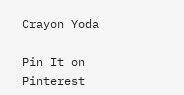Crayon Yoda

Pin It on Pinterest